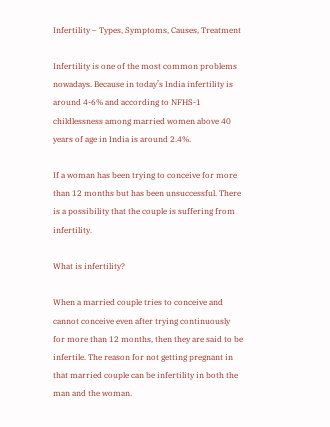Infertility – Types, Symptoms, Causes, Treatment

Infertility is one of the most common problems nowadays. Because in today’s India infertility is around 4-6% and according to NFHS-1 childlessness among married women above 40 years of age in India is around 2.4%.

If a woman has been trying to conceive for more than 12 months but has been unsuccessful. There is a possibility that the couple is suffering from infertility.

What is infertility?

When a married couple tries to conceive and cannot conceive even after trying continuously for more than 12 months, then they are said to be infertile. The reason for not getting pregnant in that married couple can be infertility in both the man and the woman.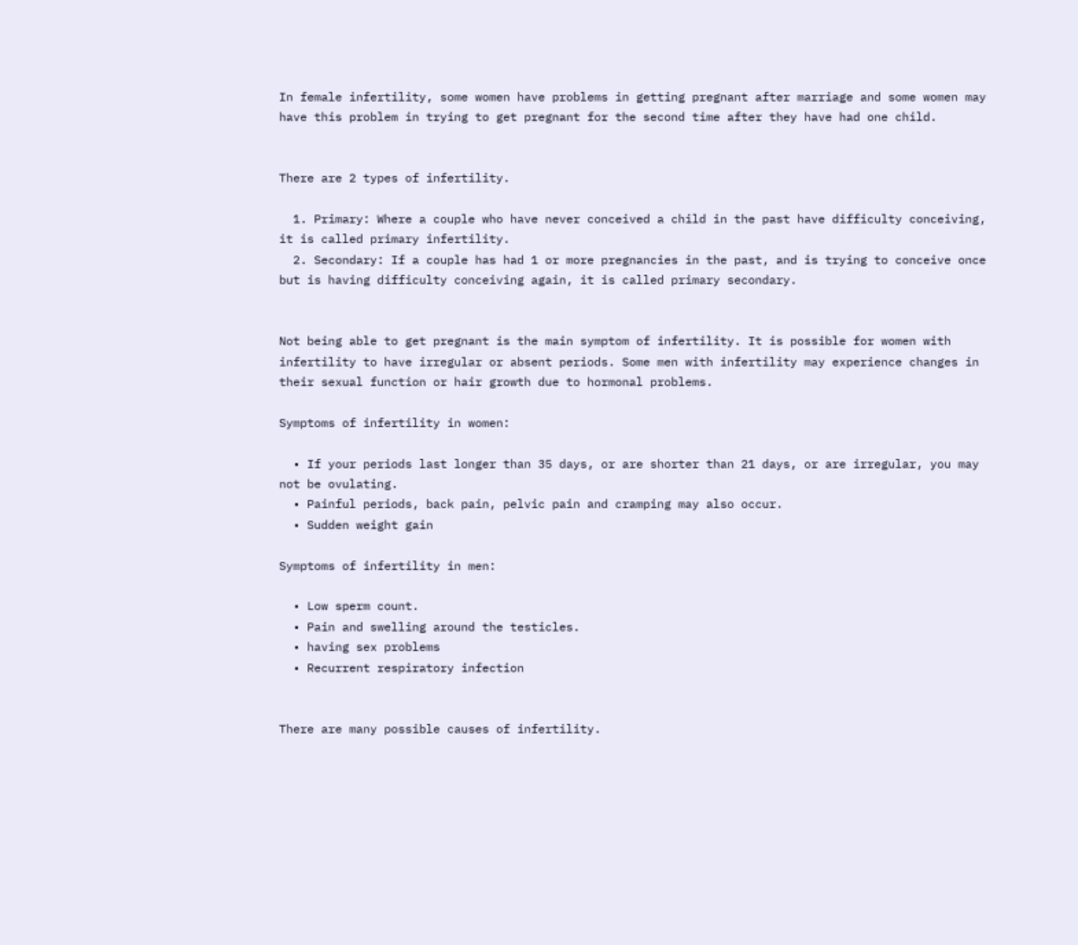In female infertility, some women have problems in getting pregnant after marriage and some women may have this problem in trying to get pregnant for the second time after they have had one child.


There are 2 types of infertility.

  1. Primary: Where a couple who have never conceived a child in the past have difficulty conceiving, it is called primary infertility.
  2. Secondary: If a couple has had 1 or more pregnancies in the past, and is trying to conceive once but is having difficulty conceiving again, it is called primary secondary.


Not being able to get pregnant is the main symptom of infertility. It is possible for women with infertility to have irregular or absent periods. Some men with infertility may experience changes in their sexual function or hair growth due to hormonal problems.

Symptoms of infertility in women:

  • If your periods last longer than 35 days, or are shorter than 21 days, or are irregular, you may not be ovulating.
  • Painful periods, back pain, pelvic pain and cramping may also occur.
  • Sudden weight gain

Symptoms of infertility in men:

  • Low sperm count.
  • Pain and swelling around the testicles.
  • having sex problems
  • Recurrent respiratory infection


There are many possible causes of infertility.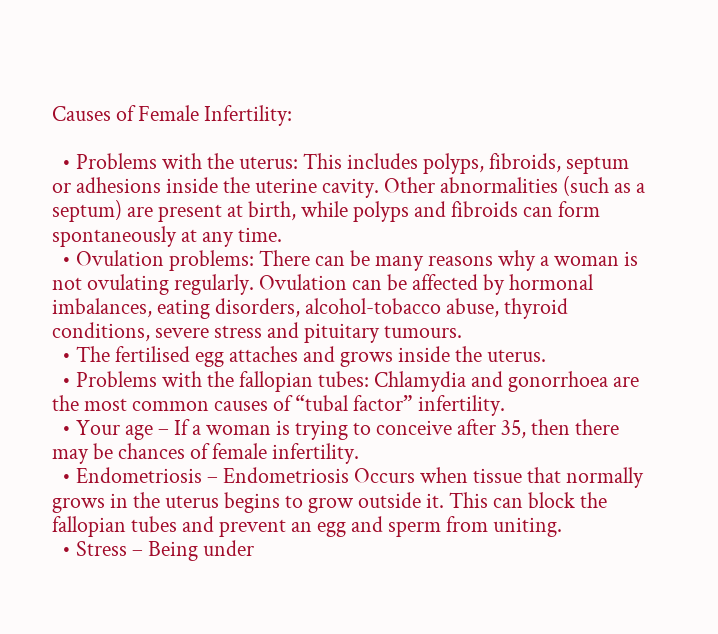Causes of Female Infertility:

  • Problems with the uterus: This includes polyps, fibroids, septum or adhesions inside the uterine cavity. Other abnormalities (such as a septum) are present at birth, while polyps and fibroids can form spontaneously at any time.
  • Ovulation problems: There can be many reasons why a woman is not ovulating regularly. Ovulation can be affected by hormonal imbalances, eating disorders, alcohol-tobacco abuse, thyroid conditions, severe stress and pituitary tumours.
  • The fertilised egg attaches and grows inside the uterus.
  • Problems with the fallopian tubes: Chlamydia and gonorrhoea are the most common causes of “tubal factor” infertility.
  • Your age – If a woman is trying to conceive after 35, then there may be chances of female infertility.
  • Endometriosis – Endometriosis Occurs when tissue that normally grows in the uterus begins to grow outside it. This can block the fallopian tubes and prevent an egg and sperm from uniting.
  • Stress – Being under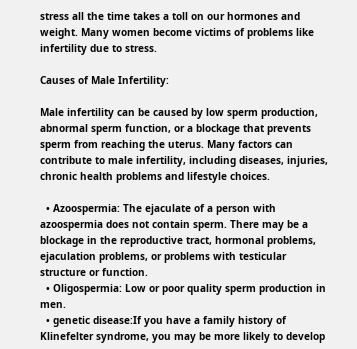stress all the time takes a toll on our hormones and weight. Many women become victims of problems like infertility due to stress.

Causes of Male Infertility:

Male infertility can be caused by low sperm production, abnormal sperm function, or a blockage that prevents sperm from reaching the uterus. Many factors can contribute to male infertility, including diseases, injuries, chronic health problems and lifestyle choices.

  • Azoospermia: The ejaculate of a person with azoospermia does not contain sperm. There may be a blockage in the reproductive tract, hormonal problems, ejaculation problems, or problems with testicular structure or function.
  • Oligospermia: Low or poor quality sperm production in men.
  • genetic disease:If you have a family history of Klinefelter syndrome, you may be more likely to develop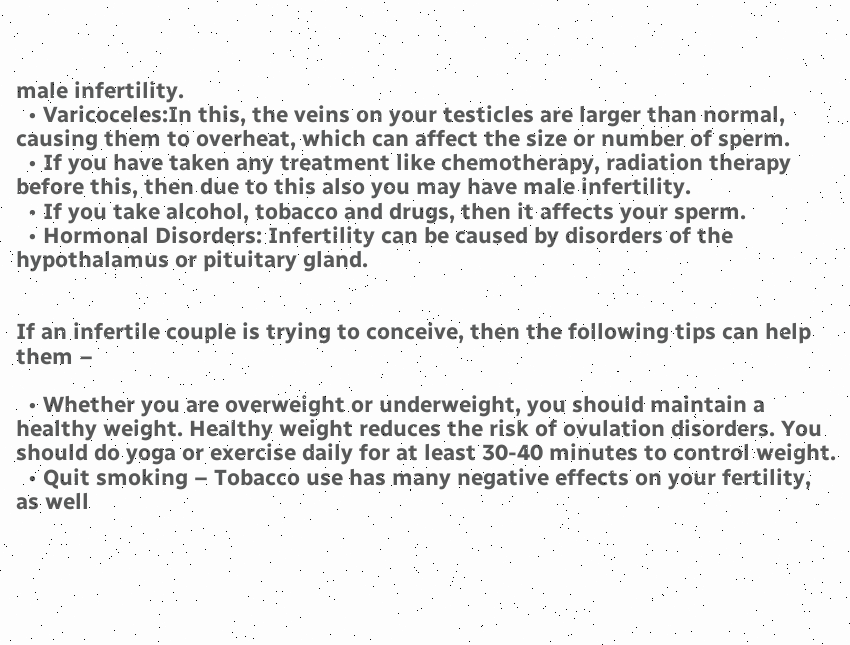male infertility.
  • Varicoceles:In this, the veins on your testicles are larger than normal, causing them to overheat, which can affect the size or number of sperm.
  • If you have taken any treatment like chemotherapy, radiation therapy before this, then due to this also you may have male infertility.
  • If you take alcohol, tobacco and drugs, then it affects your sperm.
  • Hormonal Disorders: Infertility can be caused by disorders of the hypothalamus or pituitary gland.


If an infertile couple is trying to conceive, then the following tips can help them –

  • Whether you are overweight or underweight, you should maintain a healthy weight. Healthy weight reduces the risk of ovulation disorders. You should do yoga or exercise daily for at least 30-40 minutes to control weight.
  • Quit smoking – Tobacco use has many negative effects on your fertility, as well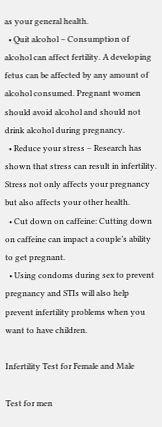as your general health.
  • Quit alcohol – Consumption of alcohol can affect fertility. A developing fetus can be affected by any amount of alcohol consumed. Pregnant women should avoid alcohol and should not drink alcohol during pregnancy.
  • Reduce your stress – Research has shown that stress can result in infertility. Stress not only affects your pregnancy but also affects your other health.
  • Cut down on caffeine: Cutting down on caffeine can impact a couple’s ability to get pregnant.
  • Using condoms during sex to prevent pregnancy and STIs will also help prevent infertility problems when you want to have children.

Infertility Test for Female and Male

Test for men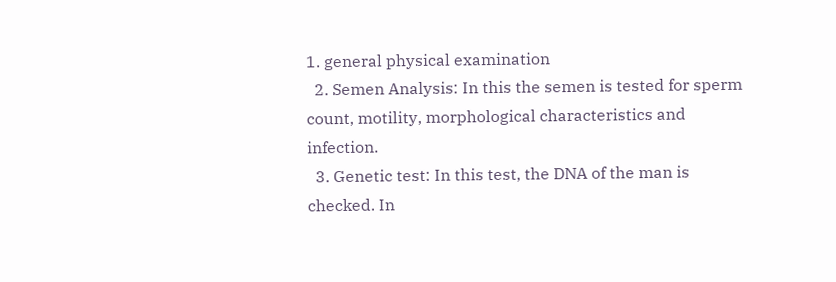1. general physical examination
  2. Semen Analysis: In this the semen is tested for sperm count, motility, morphological characteristics and infection.
  3. Genetic test: In this test, the DNA of the man is checked. In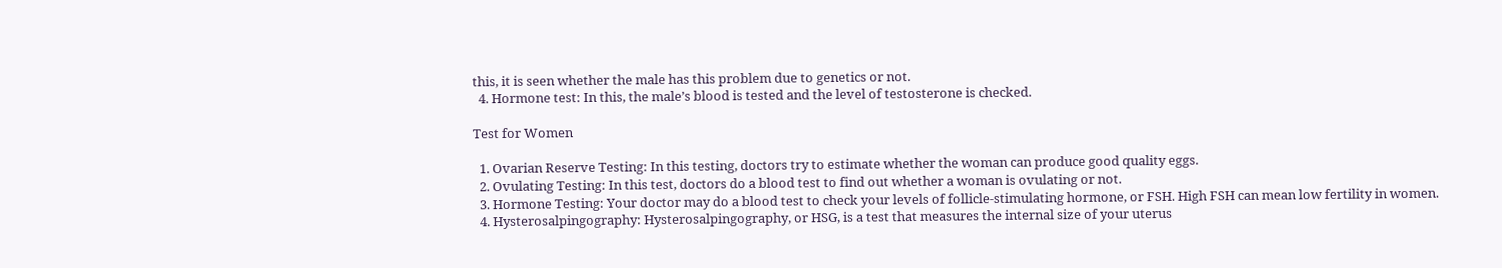this, it is seen whether the male has this problem due to genetics or not.
  4. Hormone test: In this, the male’s blood is tested and the level of testosterone is checked.

Test for Women

  1. Ovarian Reserve Testing: In this testing, doctors try to estimate whether the woman can produce good quality eggs.
  2. Ovulating Testing: In this test, doctors do a blood test to find out whether a woman is ovulating or not.
  3. Hormone Testing: Your doctor may do a blood test to check your levels of follicle-stimulating hormone, or FSH. High FSH can mean low fertility in women.
  4. Hysterosalpingography: Hysterosalpingography, or HSG, is a test that measures the internal size of your uterus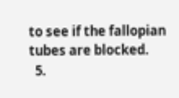to see if the fallopian tubes are blocked.
  5.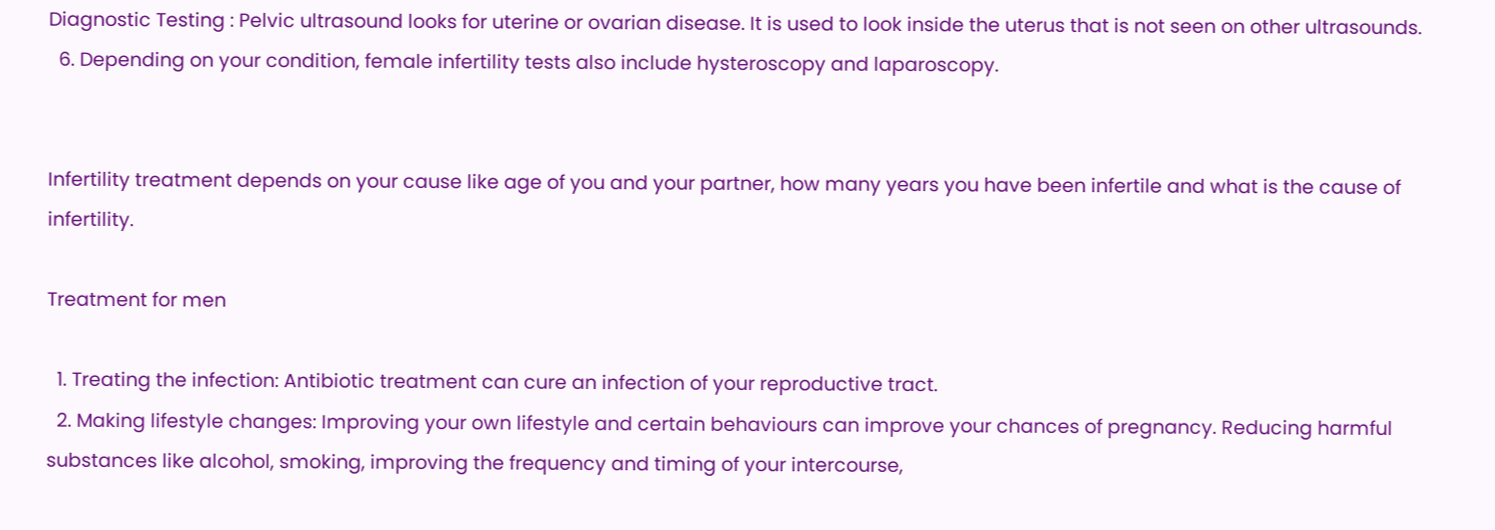Diagnostic Testing : Pelvic ultrasound looks for uterine or ovarian disease. It is used to look inside the uterus that is not seen on other ultrasounds.
  6. Depending on your condition, female infertility tests also include hysteroscopy and laparoscopy.


Infertility treatment depends on your cause like age of you and your partner, how many years you have been infertile and what is the cause of infertility.

Treatment for men

  1. Treating the infection: Antibiotic treatment can cure an infection of your reproductive tract.
  2. Making lifestyle changes: Improving your own lifestyle and certain behaviours can improve your chances of pregnancy. Reducing harmful substances like alcohol, smoking, improving the frequency and timing of your intercourse,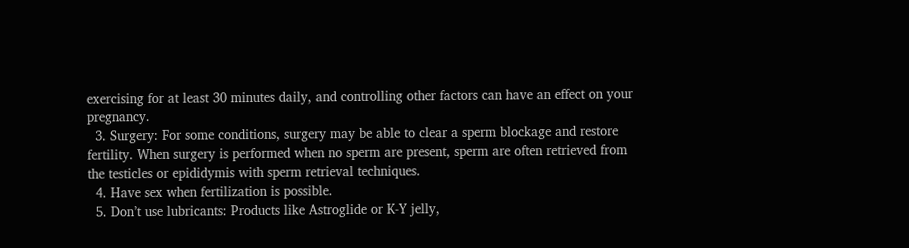exercising for at least 30 minutes daily, and controlling other factors can have an effect on your pregnancy.
  3. Surgery: For some conditions, surgery may be able to clear a sperm blockage and restore fertility. When surgery is performed when no sperm are present, sperm are often retrieved from the testicles or epididymis with sperm retrieval techniques.
  4. Have sex when fertilization is possible.
  5. Don’t use lubricants: Products like Astroglide or K-Y jelly,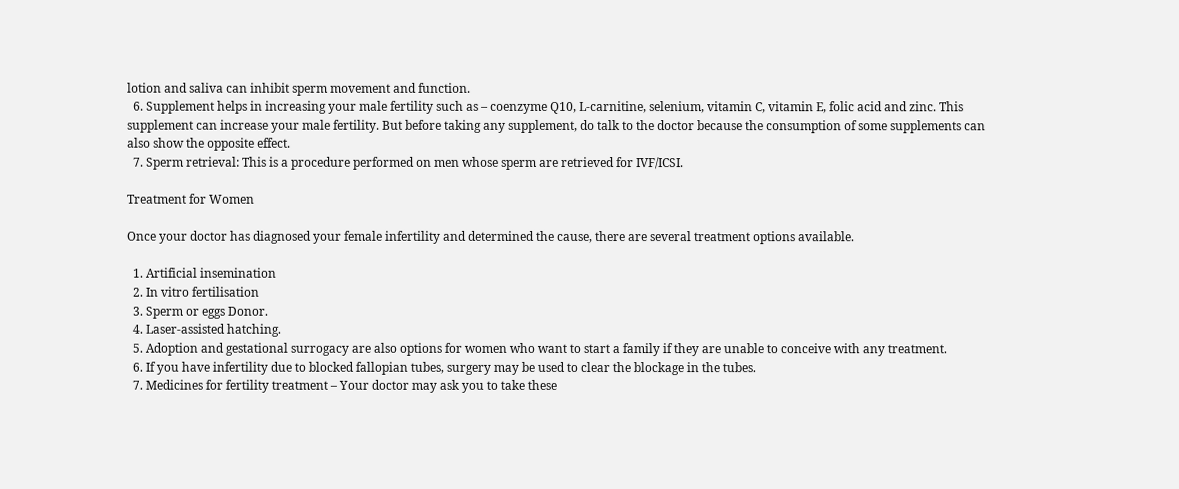lotion and saliva can inhibit sperm movement and function.
  6. Supplement helps in increasing your male fertility such as – coenzyme Q10, L-carnitine, selenium, vitamin C, vitamin E, folic acid and zinc. This supplement can increase your male fertility. But before taking any supplement, do talk to the doctor because the consumption of some supplements can also show the opposite effect.
  7. Sperm retrieval: This is a procedure performed on men whose sperm are retrieved for IVF/ICSI.

Treatment for Women

Once your doctor has diagnosed your female infertility and determined the cause, there are several treatment options available.

  1. Artificial insemination
  2. In vitro fertilisation
  3. Sperm or eggs Donor.
  4. Laser-assisted hatching.
  5. Adoption and gestational surrogacy are also options for women who want to start a family if they are unable to conceive with any treatment.
  6. If you have infertility due to blocked fallopian tubes, surgery may be used to clear the blockage in the tubes.
  7. Medicines for fertility treatment – Your doctor may ask you to take these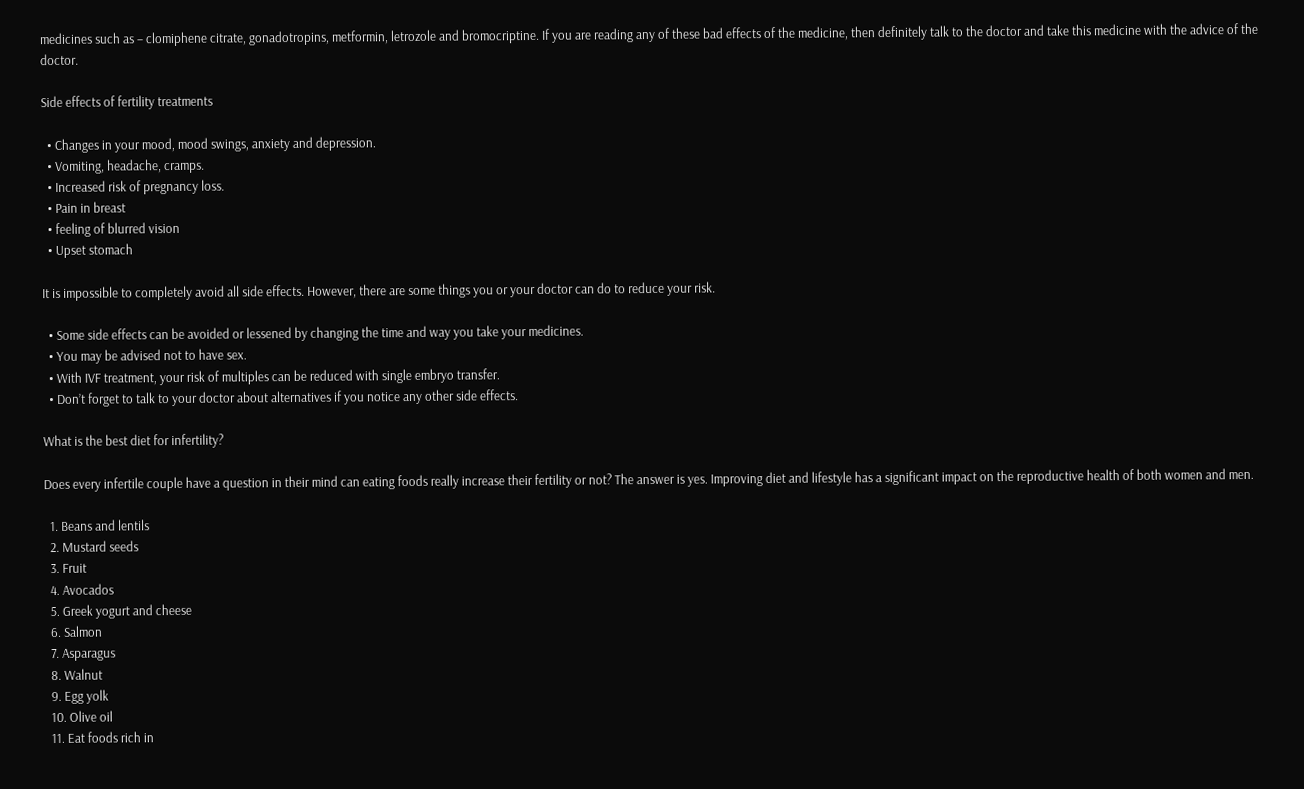medicines such as – clomiphene citrate, gonadotropins, metformin, letrozole and bromocriptine. If you are reading any of these bad effects of the medicine, then definitely talk to the doctor and take this medicine with the advice of the doctor.

Side effects of fertility treatments

  • Changes in your mood, mood swings, anxiety and depression.
  • Vomiting, headache, cramps.
  • Increased risk of pregnancy loss.
  • Pain in breast
  • feeling of blurred vision
  • Upset stomach

It is impossible to completely avoid all side effects. However, there are some things you or your doctor can do to reduce your risk.

  • Some side effects can be avoided or lessened by changing the time and way you take your medicines.
  • You may be advised not to have sex.
  • With IVF treatment, your risk of multiples can be reduced with single embryo transfer.
  • Don’t forget to talk to your doctor about alternatives if you notice any other side effects.

What is the best diet for infertility?

Does every infertile couple have a question in their mind can eating foods really increase their fertility or not? The answer is yes. Improving diet and lifestyle has a significant impact on the reproductive health of both women and men.

  1. Beans and lentils
  2. Mustard seeds
  3. Fruit
  4. Avocados
  5. Greek yogurt and cheese
  6. Salmon
  7. Asparagus
  8. Walnut
  9. Egg yolk
  10. Olive oil
  11. Eat foods rich in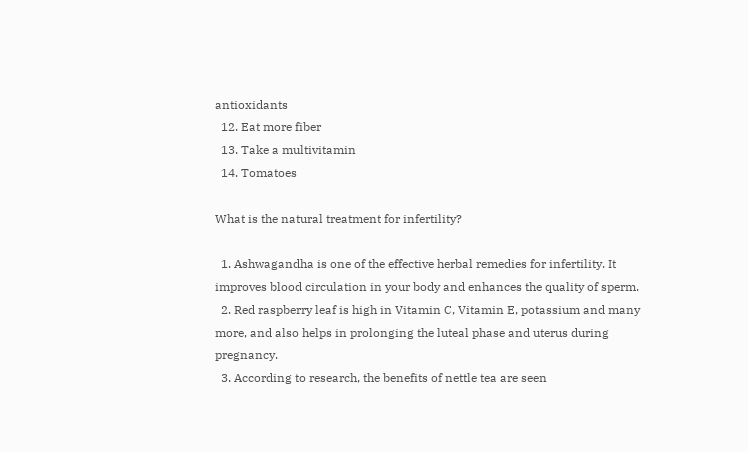antioxidants
  12. Eat more fiber
  13. Take a multivitamin
  14. Tomatoes

What is the natural treatment for infertility?

  1. Ashwagandha is one of the effective herbal remedies for infertility. It improves blood circulation in your body and enhances the quality of sperm.
  2. Red raspberry leaf is high in Vitamin C, Vitamin E, potassium and many more, and also helps in prolonging the luteal phase and uterus during pregnancy.
  3. According to research, the benefits of nettle tea are seen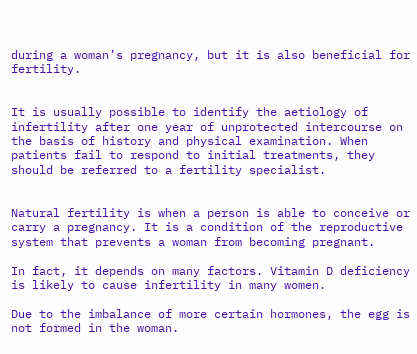during a woman’s pregnancy, but it is also beneficial for fertility.


It is usually possible to identify the aetiology of infertility after one year of unprotected intercourse on the basis of history and physical examination. When patients fail to respond to initial treatments, they should be referred to a fertility specialist.


Natural fertility is when a person is able to conceive or carry a pregnancy. It is a condition of the reproductive system that prevents a woman from becoming pregnant.

In fact, it depends on many factors. Vitamin D deficiency is likely to cause infertility in many women.

Due to the imbalance of more certain hormones, the egg is not formed in the woman.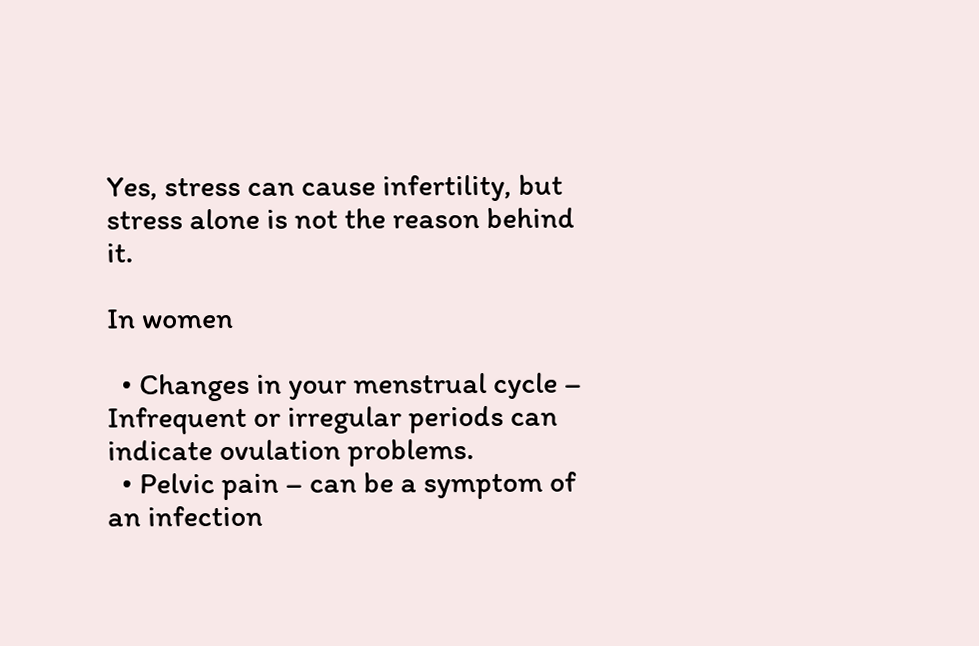Yes, stress can cause infertility, but stress alone is not the reason behind it.

In women

  • Changes in your menstrual cycle – Infrequent or irregular periods can indicate ovulation problems.
  • Pelvic pain – can be a symptom of an infection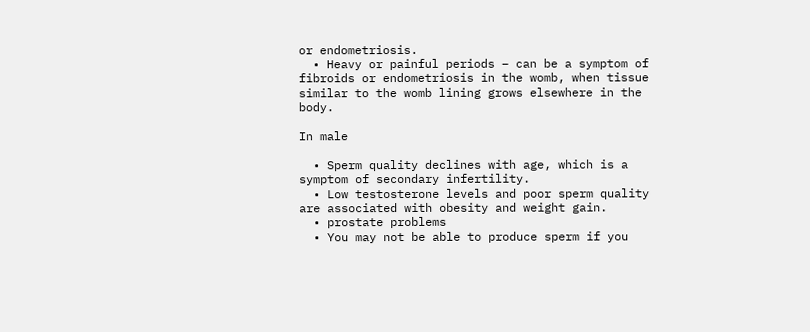or endometriosis.
  • Heavy or painful periods – can be a symptom of fibroids or endometriosis in the womb, when tissue similar to the womb lining grows elsewhere in the body.

In male

  • Sperm quality declines with age, which is a symptom of secondary infertility.
  • Low testosterone levels and poor sperm quality are associated with obesity and weight gain.
  • prostate problems
  • You may not be able to produce sperm if you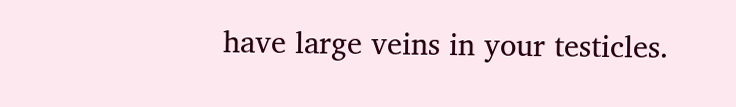have large veins in your testicles.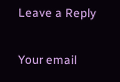Leave a Reply

Your email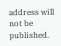address will not be published.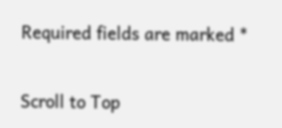Required fields are marked *

Scroll to Top